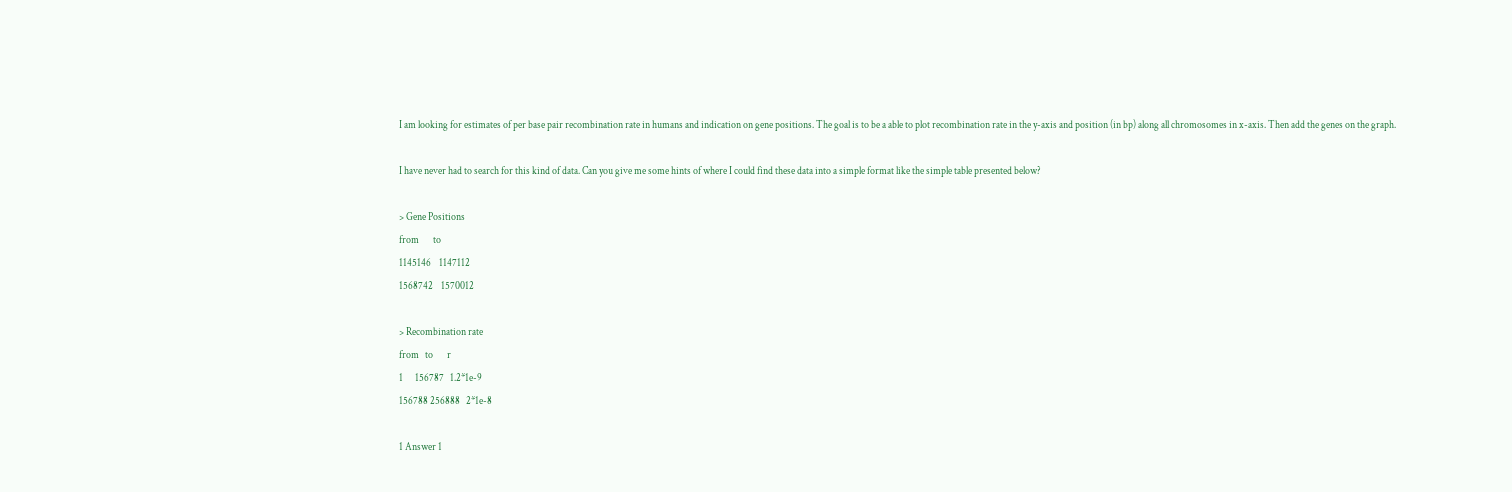I am looking for estimates of per base pair recombination rate in humans and indication on gene positions. The goal is to be a able to plot recombination rate in the y-axis and position (in bp) along all chromosomes in x-axis. Then add the genes on the graph.

I have never had to search for this kind of data. Can you give me some hints of where I could find these data into a simple format like the simple table presented below?

> Gene Positions
from       to
1145146    1147112
1568742    1570012

> Recombination rate
from   to       r
1      156787   1.2*1e-9
156788 256888   2*1e-8

1 Answer 1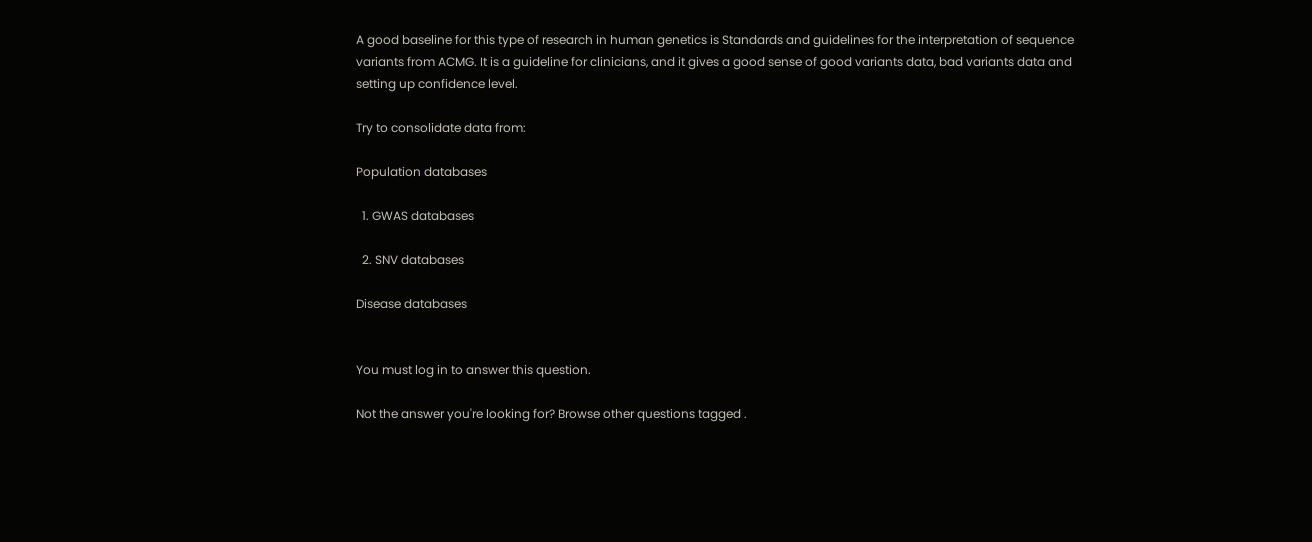A good baseline for this type of research in human genetics is Standards and guidelines for the interpretation of sequence variants from ACMG. It is a guideline for clinicians, and it gives a good sense of good variants data, bad variants data and setting up confidence level.

Try to consolidate data from:

Population databases

  1. GWAS databases

  2. SNV databases

Disease databases


You must log in to answer this question.

Not the answer you're looking for? Browse other questions tagged .